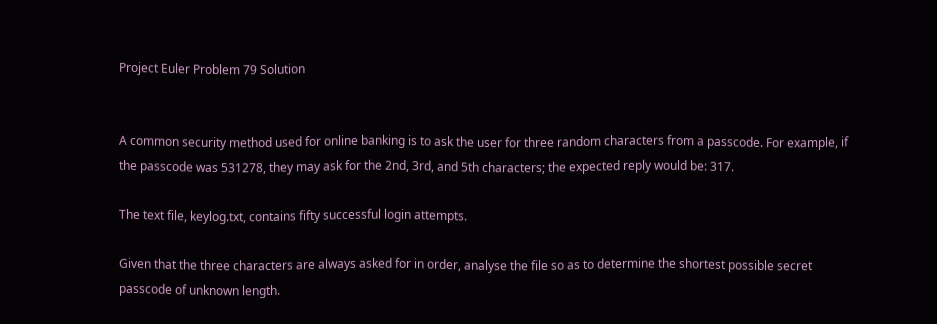Project Euler Problem 79 Solution


A common security method used for online banking is to ask the user for three random characters from a passcode. For example, if the passcode was 531278, they may ask for the 2nd, 3rd, and 5th characters; the expected reply would be: 317.

The text file, keylog.txt, contains fifty successful login attempts.

Given that the three characters are always asked for in order, analyse the file so as to determine the shortest possible secret passcode of unknown length.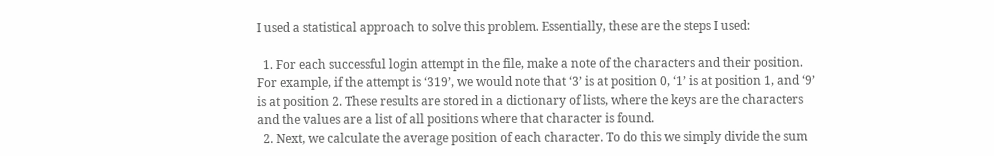I used a statistical approach to solve this problem. Essentially, these are the steps I used:

  1. For each successful login attempt in the file, make a note of the characters and their position. For example, if the attempt is ‘319’, we would note that ‘3’ is at position 0, ‘1’ is at position 1, and ‘9’ is at position 2. These results are stored in a dictionary of lists, where the keys are the characters and the values are a list of all positions where that character is found.
  2. Next, we calculate the average position of each character. To do this we simply divide the sum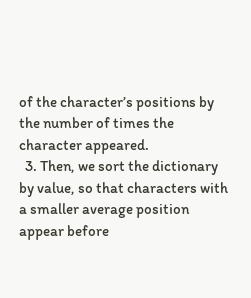of the character’s positions by the number of times the character appeared.
  3. Then, we sort the dictionary by value, so that characters with a smaller average position appear before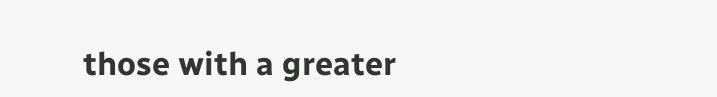those with a greater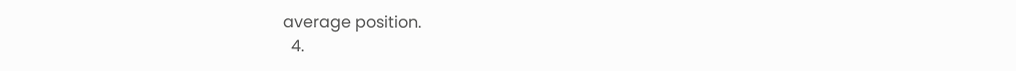average position.
  4.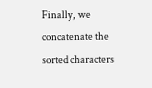Finally, we concatenate the sorted characters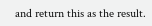and return this as the result.